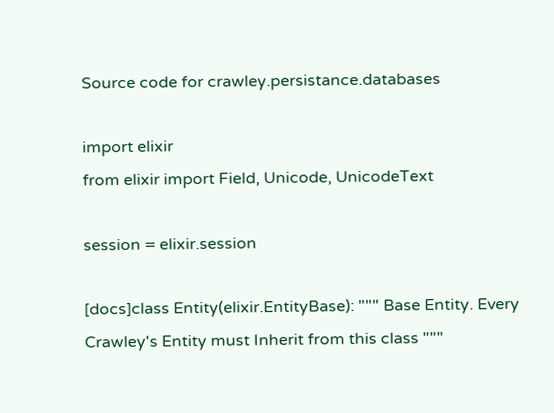Source code for crawley.persistance.databases

import elixir
from elixir import Field, Unicode, UnicodeText

session = elixir.session

[docs]class Entity(elixir.EntityBase): """ Base Entity. Every Crawley's Entity must Inherit from this class """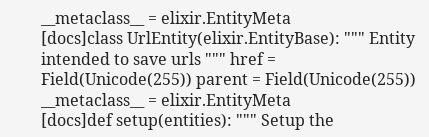__metaclass__ = elixir.EntityMeta
[docs]class UrlEntity(elixir.EntityBase): """ Entity intended to save urls """ href = Field(Unicode(255)) parent = Field(Unicode(255)) __metaclass__ = elixir.EntityMeta
[docs]def setup(entities): """ Setup the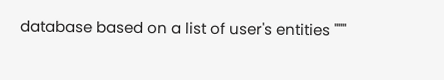database based on a list of user's entities """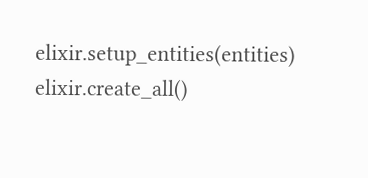elixir.setup_entities(entities) elixir.create_all()